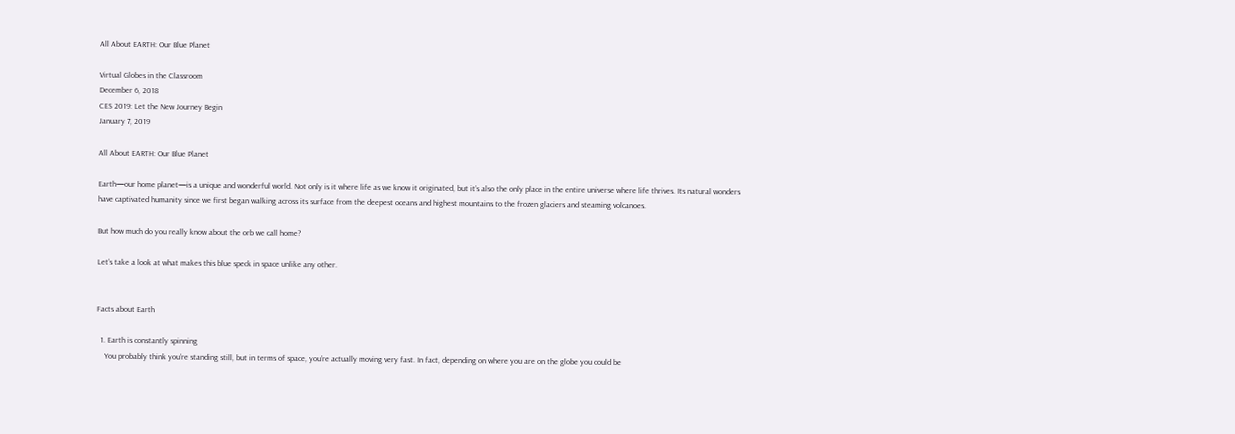All About EARTH: Our Blue Planet

Virtual Globes in the Classroom
December 6, 2018
CES 2019: Let the New Journey Begin
January 7, 2019

All About EARTH: Our Blue Planet

Earth—our home planet—is a unique and wonderful world. Not only is it where life as we know it originated, but it’s also the only place in the entire universe where life thrives. Its natural wonders have captivated humanity since we first began walking across its surface from the deepest oceans and highest mountains to the frozen glaciers and steaming volcanoes.

But how much do you really know about the orb we call home?

Let’s take a look at what makes this blue speck in space unlike any other.


Facts about Earth

  1. Earth is constantly spinning
    You probably think you’re standing still, but in terms of space, you’re actually moving very fast. In fact, depending on where you are on the globe you could be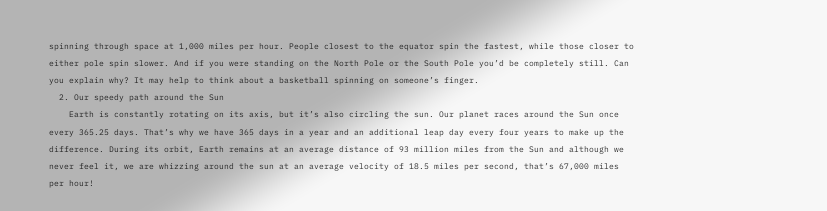spinning through space at 1,000 miles per hour. People closest to the equator spin the fastest, while those closer to either pole spin slower. And if you were standing on the North Pole or the South Pole you’d be completely still. Can you explain why? It may help to think about a basketball spinning on someone’s finger.
  2. Our speedy path around the Sun
    Earth is constantly rotating on its axis, but it’s also circling the sun. Our planet races around the Sun once every 365.25 days. That’s why we have 365 days in a year and an additional leap day every four years to make up the difference. During its orbit, Earth remains at an average distance of 93 million miles from the Sun and although we never feel it, we are whizzing around the sun at an average velocity of 18.5 miles per second, that’s 67,000 miles per hour!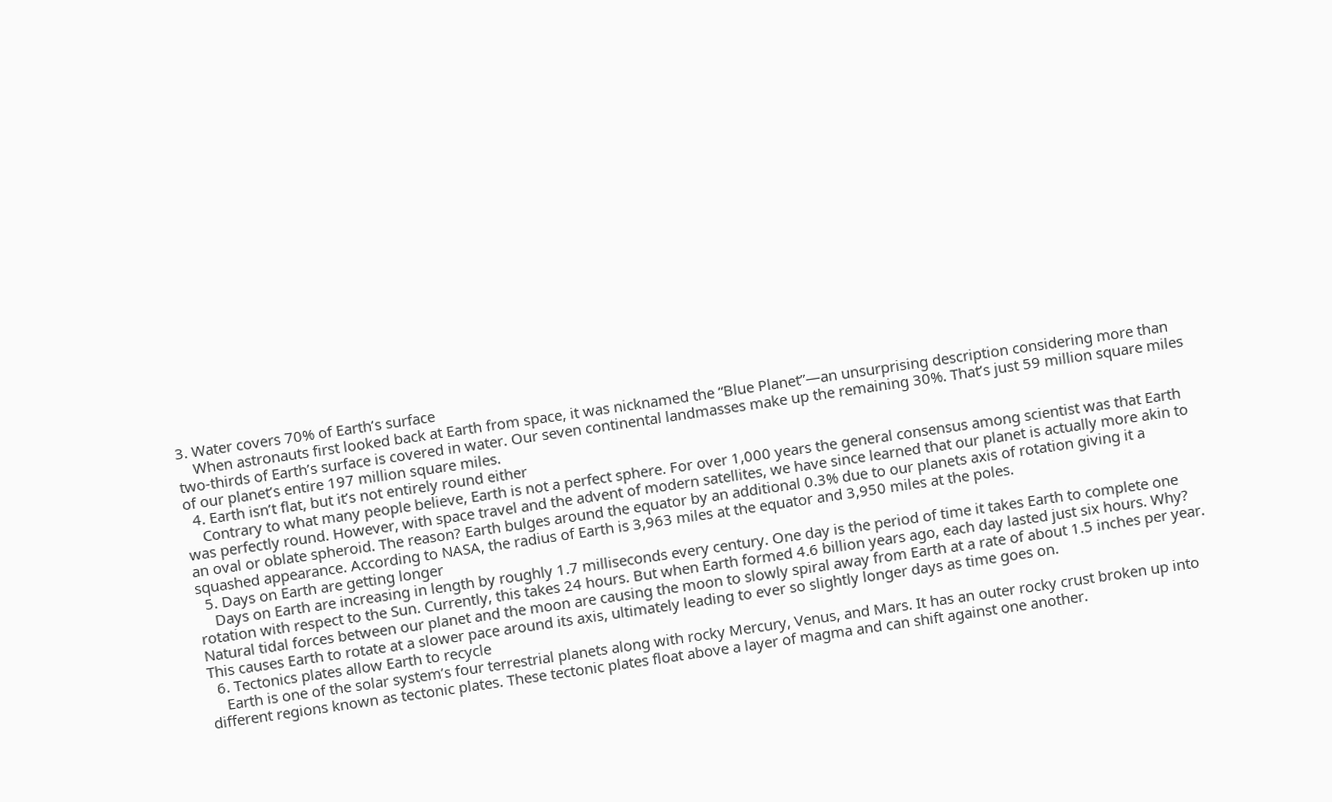3. Water covers 70% of Earth’s surface
    When astronauts first looked back at Earth from space, it was nicknamed the “Blue Planet”—an unsurprising description considering more than two-thirds of Earth’s surface is covered in water. Our seven continental landmasses make up the remaining 30%. That’s just 59 million square miles of our planet’s entire 197 million square miles.
  4. Earth isn’t flat, but it’s not entirely round either
    Contrary to what many people believe, Earth is not a perfect sphere. For over 1,000 years the general consensus among scientist was that Earth was perfectly round. However, with space travel and the advent of modern satellites, we have since learned that our planet is actually more akin to an oval or oblate spheroid. The reason? Earth bulges around the equator by an additional 0.3% due to our planets axis of rotation giving it a squashed appearance. According to NASA, the radius of Earth is 3,963 miles at the equator and 3,950 miles at the poles.
  5. Days on Earth are getting longer
    Days on Earth are increasing in length by roughly 1.7 milliseconds every century. One day is the period of time it takes Earth to complete one rotation with respect to the Sun. Currently, this takes 24 hours. But when Earth formed 4.6 billion years ago, each day lasted just six hours. Why? Natural tidal forces between our planet and the moon are causing the moon to slowly spiral away from Earth at a rate of about 1.5 inches per year. This causes Earth to rotate at a slower pace around its axis, ultimately leading to ever so slightly longer days as time goes on.
  6. Tectonics plates allow Earth to recycle
    Earth is one of the solar system’s four terrestrial planets along with rocky Mercury, Venus, and Mars. It has an outer rocky crust broken up into different regions known as tectonic plates. These tectonic plates float above a layer of magma and can shift against one another.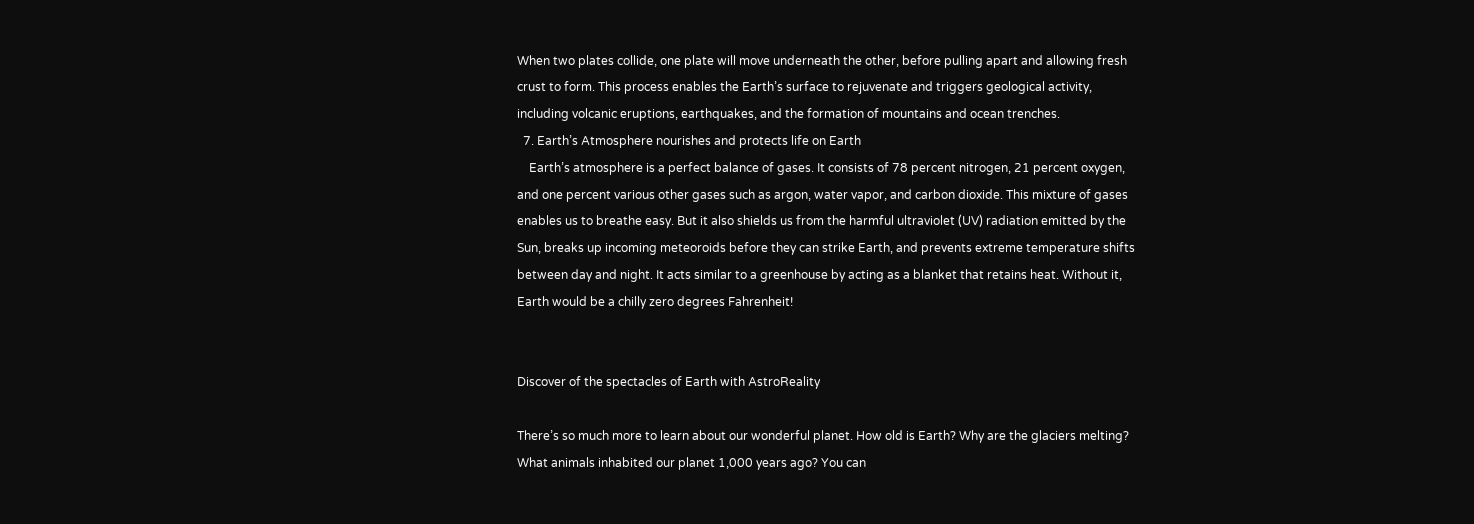When two plates collide, one plate will move underneath the other, before pulling apart and allowing fresh crust to form. This process enables the Earth’s surface to rejuvenate and triggers geological activity, including volcanic eruptions, earthquakes, and the formation of mountains and ocean trenches.
  7. Earth’s Atmosphere nourishes and protects life on Earth
    Earth’s atmosphere is a perfect balance of gases. It consists of 78 percent nitrogen, 21 percent oxygen, and one percent various other gases such as argon, water vapor, and carbon dioxide. This mixture of gases enables us to breathe easy. But it also shields us from the harmful ultraviolet (UV) radiation emitted by the Sun, breaks up incoming meteoroids before they can strike Earth, and prevents extreme temperature shifts between day and night. It acts similar to a greenhouse by acting as a blanket that retains heat. Without it, Earth would be a chilly zero degrees Fahrenheit!


Discover of the spectacles of Earth with AstroReality

There’s so much more to learn about our wonderful planet. How old is Earth? Why are the glaciers melting? What animals inhabited our planet 1,000 years ago? You can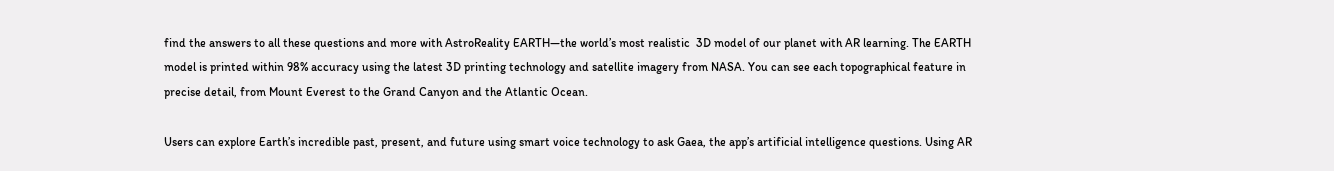find the answers to all these questions and more with AstroReality EARTH—the world’s most realistic  3D model of our planet with AR learning. The EARTH model is printed within 98% accuracy using the latest 3D printing technology and satellite imagery from NASA. You can see each topographical feature in precise detail, from Mount Everest to the Grand Canyon and the Atlantic Ocean.

Users can explore Earth’s incredible past, present, and future using smart voice technology to ask Gaea, the app’s artificial intelligence questions. Using AR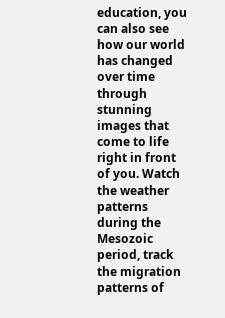education, you can also see how our world has changed over time through stunning images that come to life right in front of you. Watch the weather patterns during the Mesozoic period, track the migration patterns of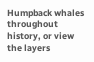Humpback whales throughout history, or view the layers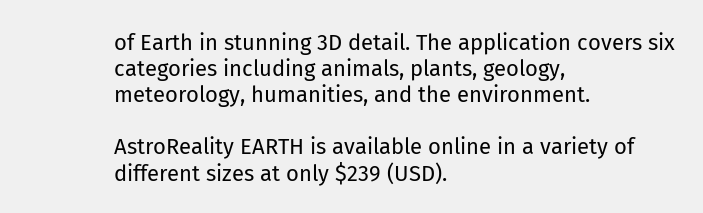of Earth in stunning 3D detail. The application covers six categories including animals, plants, geology, meteorology, humanities, and the environment.

AstroReality EARTH is available online in a variety of different sizes at only $239 (USD).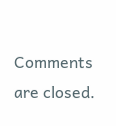Comments are closed.